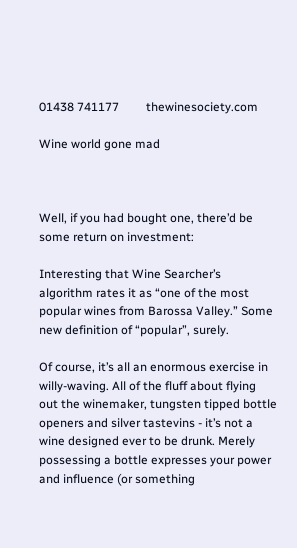01438 741177         thewinesociety.com

Wine world gone mad



Well, if you had bought one, there’d be some return on investment:

Interesting that Wine Searcher’s algorithm rates it as “one of the most popular wines from Barossa Valley.” Some new definition of “popular”, surely.

Of course, it’s all an enormous exercise in willy-waving. All of the fluff about flying out the winemaker, tungsten tipped bottle openers and silver tastevins - it’s not a wine designed ever to be drunk. Merely possessing a bottle expresses your power and influence (or something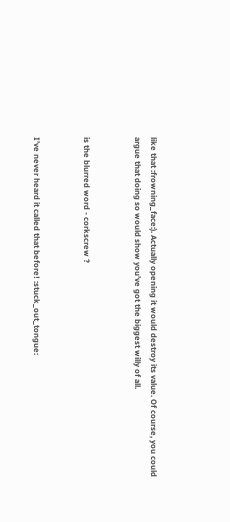like that :frowning_face:). Actually opening it would destroy its value. Of course, you could argue that doing so would show you’ve got the biggest willy of all.


is the blurred word - corkscrew ?


I’ve never heard it called that before! :stuck_out_tongue: